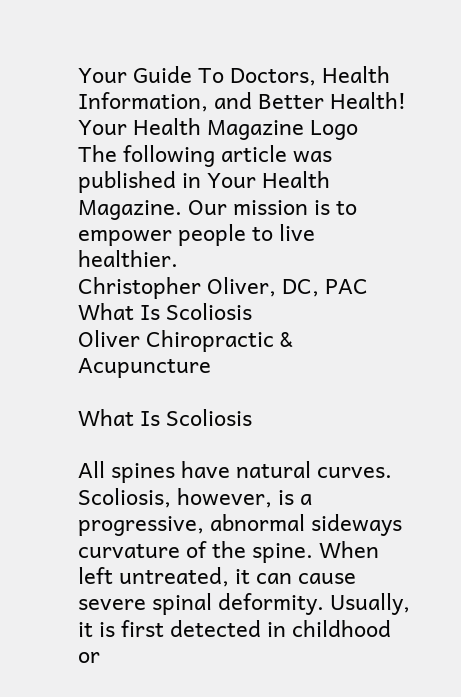Your Guide To Doctors, Health Information, and Better Health!
Your Health Magazine Logo
The following article was published in Your Health Magazine. Our mission is to empower people to live healthier.
Christopher Oliver, DC, PAC
What Is Scoliosis
Oliver Chiropractic & Acupuncture

What Is Scoliosis

All spines have natural curves. Scoliosis, however, is a progressive, abnormal sideways curvature of the spine. When left untreated, it can cause severe spinal deformity. Usually, it is first detected in childhood or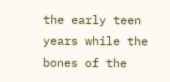the early teen years while the bones of the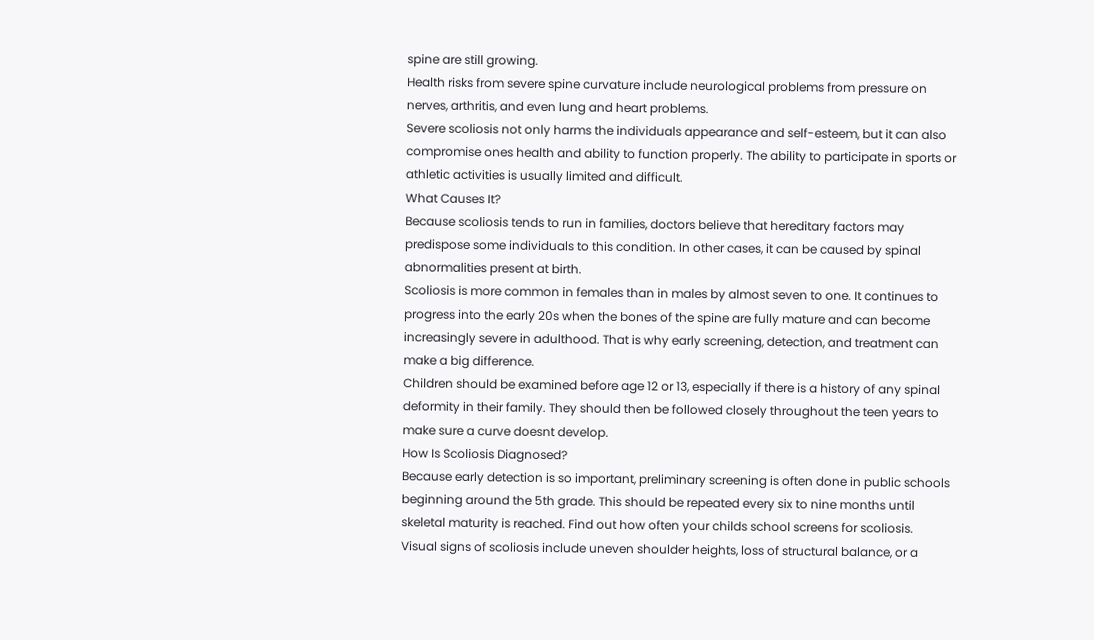spine are still growing.
Health risks from severe spine curvature include neurological problems from pressure on nerves, arthritis, and even lung and heart problems.
Severe scoliosis not only harms the individuals appearance and self-esteem, but it can also compromise ones health and ability to function properly. The ability to participate in sports or athletic activities is usually limited and difficult.
What Causes It?
Because scoliosis tends to run in families, doctors believe that hereditary factors may predispose some individuals to this condition. In other cases, it can be caused by spinal abnormalities present at birth.
Scoliosis is more common in females than in males by almost seven to one. It continues to progress into the early 20s when the bones of the spine are fully mature and can become increasingly severe in adulthood. That is why early screening, detection, and treatment can make a big difference.
Children should be examined before age 12 or 13, especially if there is a history of any spinal deformity in their family. They should then be followed closely throughout the teen years to make sure a curve doesnt develop.
How Is Scoliosis Diagnosed?
Because early detection is so important, preliminary screening is often done in public schools beginning around the 5th grade. This should be repeated every six to nine months until skeletal maturity is reached. Find out how often your childs school screens for scoliosis. Visual signs of scoliosis include uneven shoulder heights, loss of structural balance, or a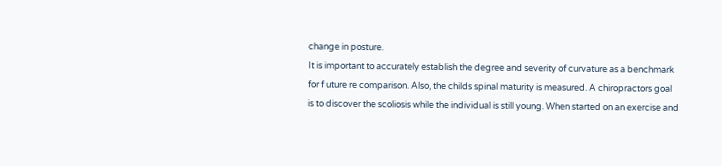change in posture.
It is important to accurately establish the degree and severity of curvature as a benchmark for f uture re comparison. Also, the childs spinal maturity is measured. A chiropractors goal is to discover the scoliosis while the individual is still young. When started on an exercise and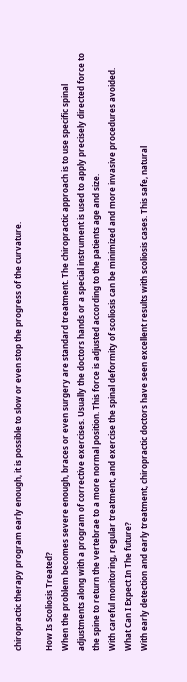chiropractic therapy program early enough, it is possible to slow or even stop the progress of the curvature.

How Is Scoliosis Treated?
When the problem becomes severe enough, braces or even surgery are standard treatment. The chiropractic approach is to use specific spinal adjustments along with a program of corrective exercises. Usually the doctors hands or a special instrument is used to apply precisely directed force to the spine to return the vertebrae to a more normal position. This force is adjusted according to the patients age and size.
With careful monitoring, regular treatment, and exercise the spinal deformity of scoliosis can be minimized and more invasive procedures avoided.
What Can I Expect In The future?
With early detection and early treatment, chiropractic doctors have seen excellent results with scoliosis cases. This safe, natural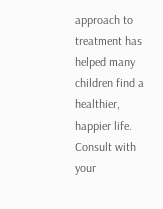approach to treatment has helped many children find a healthier, happier life. Consult with your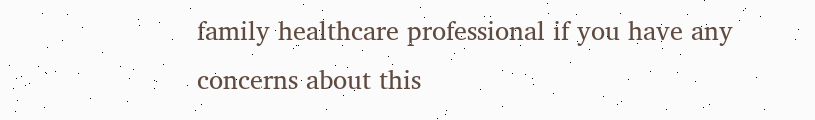family healthcare professional if you have any concerns about this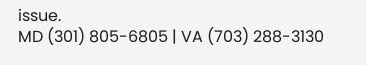issue.
MD (301) 805-6805 | VA (703) 288-3130